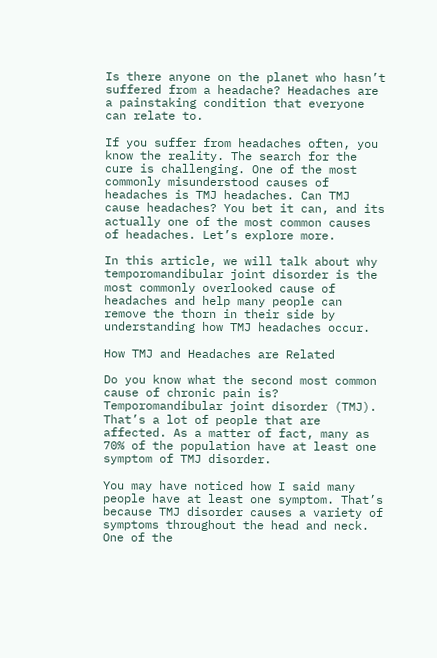Is there anyone on the planet who hasn’t suffered from a headache? Headaches are a painstaking condition that everyone can relate to.

If you suffer from headaches often, you know the reality. The search for the cure is challenging. One of the most commonly misunderstood causes of headaches is TMJ headaches. Can TMJ cause headaches? You bet it can, and its actually one of the most common causes of headaches. Let’s explore more.

In this article, we will talk about why temporomandibular joint disorder is the most commonly overlooked cause of headaches and help many people can remove the thorn in their side by understanding how TMJ headaches occur.

How TMJ and Headaches are Related

Do you know what the second most common cause of chronic pain is? Temporomandibular joint disorder (TMJ). That’s a lot of people that are affected. As a matter of fact, many as 70% of the population have at least one symptom of TMJ disorder.

You may have noticed how I said many people have at least one symptom. That’s because TMJ disorder causes a variety of symptoms throughout the head and neck. One of the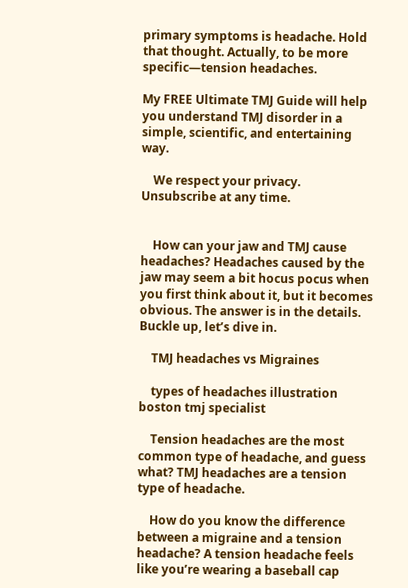primary symptoms is headache. Hold that thought. Actually, to be more specific—tension headaches.

My FREE Ultimate TMJ Guide will help you understand TMJ disorder in a simple, scientific, and entertaining way.

    We respect your privacy. Unsubscribe at any time.


    How can your jaw and TMJ cause headaches? Headaches caused by the jaw may seem a bit hocus pocus when you first think about it, but it becomes obvious. The answer is in the details. Buckle up, let’s dive in.

    TMJ headaches vs Migraines

    types of headaches illustration boston tmj specialist

    Tension headaches are the most common type of headache, and guess what? TMJ headaches are a tension type of headache.

    How do you know the difference between a migraine and a tension headache? A tension headache feels like you’re wearing a baseball cap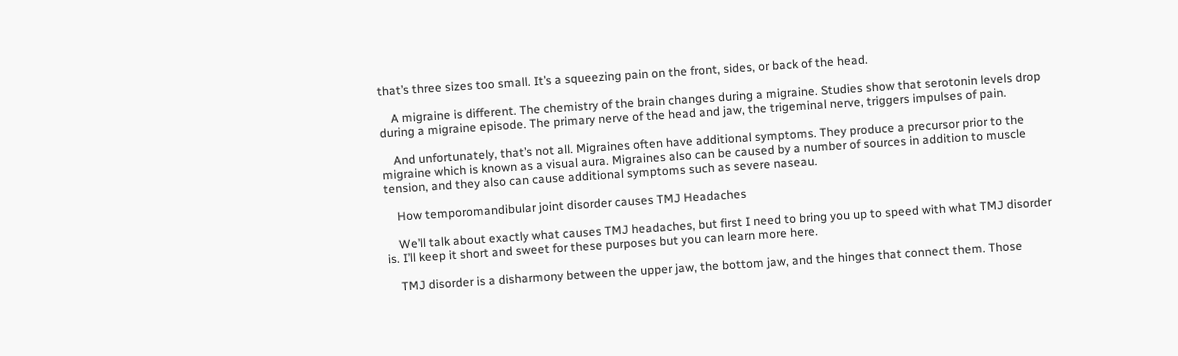that’s three sizes too small. It’s a squeezing pain on the front, sides, or back of the head.

    A migraine is different. The chemistry of the brain changes during a migraine. Studies show that serotonin levels drop during a migraine episode. The primary nerve of the head and jaw, the trigeminal nerve, triggers impulses of pain.

    And unfortunately, that’s not all. Migraines often have additional symptoms. They produce a precursor prior to the migraine which is known as a visual aura. Migraines also can be caused by a number of sources in addition to muscle tension, and they also can cause additional symptoms such as severe naseau.

    How temporomandibular joint disorder causes TMJ Headaches

    We’ll talk about exactly what causes TMJ headaches, but first I need to bring you up to speed with what TMJ disorder is. I’ll keep it short and sweet for these purposes but you can learn more here.

    TMJ disorder is a disharmony between the upper jaw, the bottom jaw, and the hinges that connect them. Those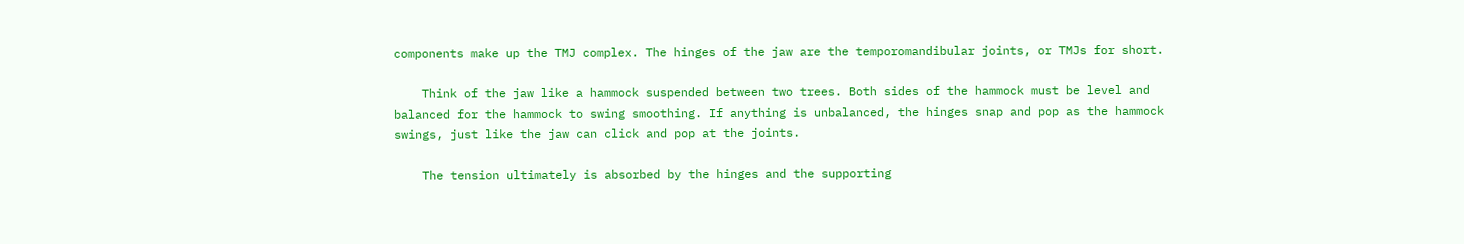components make up the TMJ complex. The hinges of the jaw are the temporomandibular joints, or TMJs for short.

    Think of the jaw like a hammock suspended between two trees. Both sides of the hammock must be level and balanced for the hammock to swing smoothing. If anything is unbalanced, the hinges snap and pop as the hammock swings, just like the jaw can click and pop at the joints.

    The tension ultimately is absorbed by the hinges and the supporting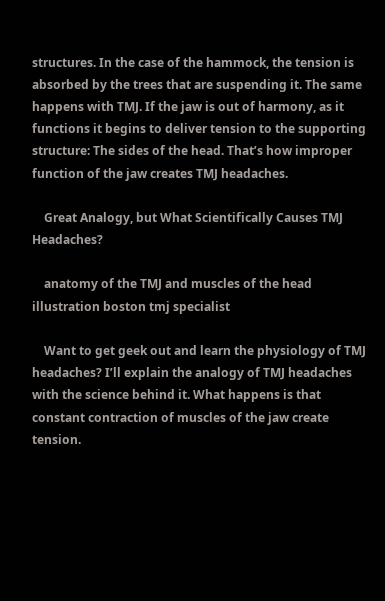structures. In the case of the hammock, the tension is absorbed by the trees that are suspending it. The same happens with TMJ. If the jaw is out of harmony, as it functions it begins to deliver tension to the supporting structure: The sides of the head. That’s how improper function of the jaw creates TMJ headaches.

    Great Analogy, but What Scientifically Causes TMJ Headaches?

    anatomy of the TMJ and muscles of the head illustration boston tmj specialist

    Want to get geek out and learn the physiology of TMJ headaches? I’ll explain the analogy of TMJ headaches with the science behind it. What happens is that constant contraction of muscles of the jaw create tension.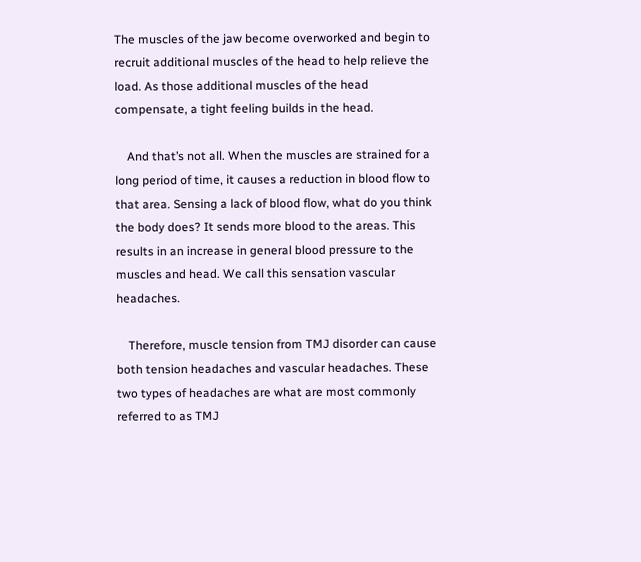The muscles of the jaw become overworked and begin to recruit additional muscles of the head to help relieve the load. As those additional muscles of the head compensate, a tight feeling builds in the head.

    And that’s not all. When the muscles are strained for a long period of time, it causes a reduction in blood flow to that area. Sensing a lack of blood flow, what do you think the body does? It sends more blood to the areas. This results in an increase in general blood pressure to the muscles and head. We call this sensation vascular headaches.

    Therefore, muscle tension from TMJ disorder can cause both tension headaches and vascular headaches. These two types of headaches are what are most commonly referred to as TMJ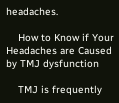headaches.

    How to Know if Your Headaches are Caused by TMJ dysfunction

    TMJ is frequently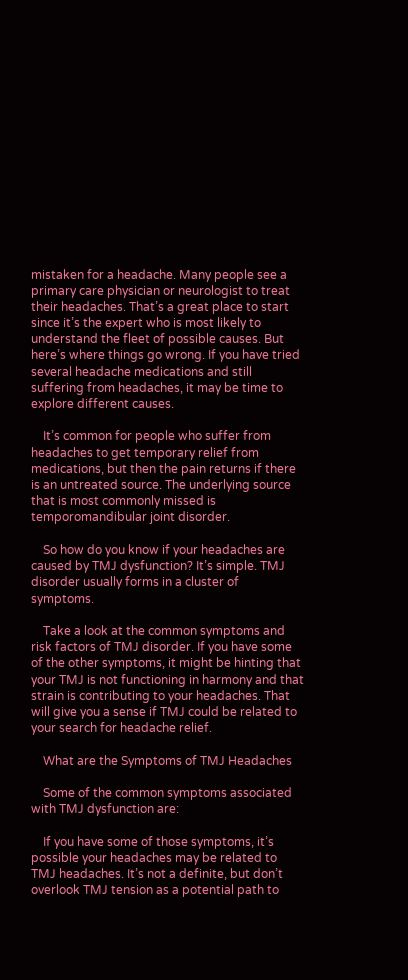mistaken for a headache. Many people see a primary care physician or neurologist to treat their headaches. That’s a great place to start since it’s the expert who is most likely to understand the fleet of possible causes. But here’s where things go wrong. If you have tried several headache medications and still suffering from headaches, it may be time to explore different causes.

    It’s common for people who suffer from headaches to get temporary relief from medications, but then the pain returns if there is an untreated source. The underlying source that is most commonly missed is temporomandibular joint disorder.

    So how do you know if your headaches are caused by TMJ dysfunction? It’s simple. TMJ disorder usually forms in a cluster of symptoms.

    Take a look at the common symptoms and risk factors of TMJ disorder. If you have some of the other symptoms, it might be hinting that your TMJ is not functioning in harmony and that strain is contributing to your headaches. That will give you a sense if TMJ could be related to your search for headache relief.

    What are the Symptoms of TMJ Headaches

    Some of the common symptoms associated with TMJ dysfunction are:

    If you have some of those symptoms, it’s possible your headaches may be related to TMJ headaches. It’s not a definite, but don’t overlook TMJ tension as a potential path to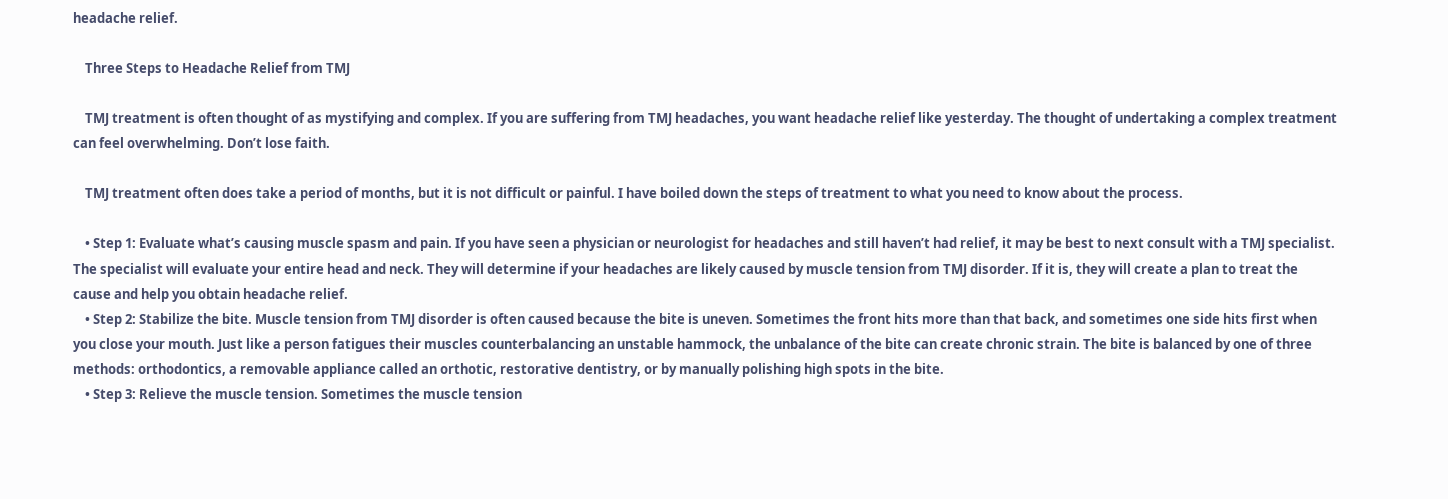headache relief.

    Three Steps to Headache Relief from TMJ

    TMJ treatment is often thought of as mystifying and complex. If you are suffering from TMJ headaches, you want headache relief like yesterday. The thought of undertaking a complex treatment can feel overwhelming. Don’t lose faith.

    TMJ treatment often does take a period of months, but it is not difficult or painful. I have boiled down the steps of treatment to what you need to know about the process.

    • Step 1: Evaluate what’s causing muscle spasm and pain. If you have seen a physician or neurologist for headaches and still haven’t had relief, it may be best to next consult with a TMJ specialist. The specialist will evaluate your entire head and neck. They will determine if your headaches are likely caused by muscle tension from TMJ disorder. If it is, they will create a plan to treat the cause and help you obtain headache relief.
    • Step 2: Stabilize the bite. Muscle tension from TMJ disorder is often caused because the bite is uneven. Sometimes the front hits more than that back, and sometimes one side hits first when you close your mouth. Just like a person fatigues their muscles counterbalancing an unstable hammock, the unbalance of the bite can create chronic strain. The bite is balanced by one of three methods: orthodontics, a removable appliance called an orthotic, restorative dentistry, or by manually polishing high spots in the bite.
    • Step 3: Relieve the muscle tension. Sometimes the muscle tension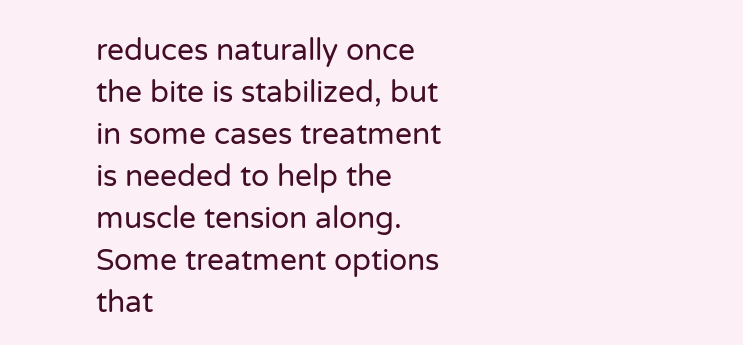reduces naturally once the bite is stabilized, but in some cases treatment is needed to help the muscle tension along. Some treatment options that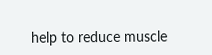help to reduce muscle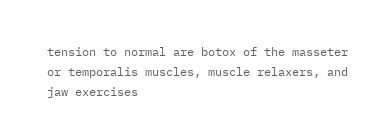tension to normal are botox of the masseter or temporalis muscles, muscle relaxers, and jaw exercises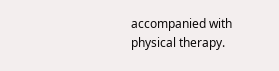accompanied with physical therapy.